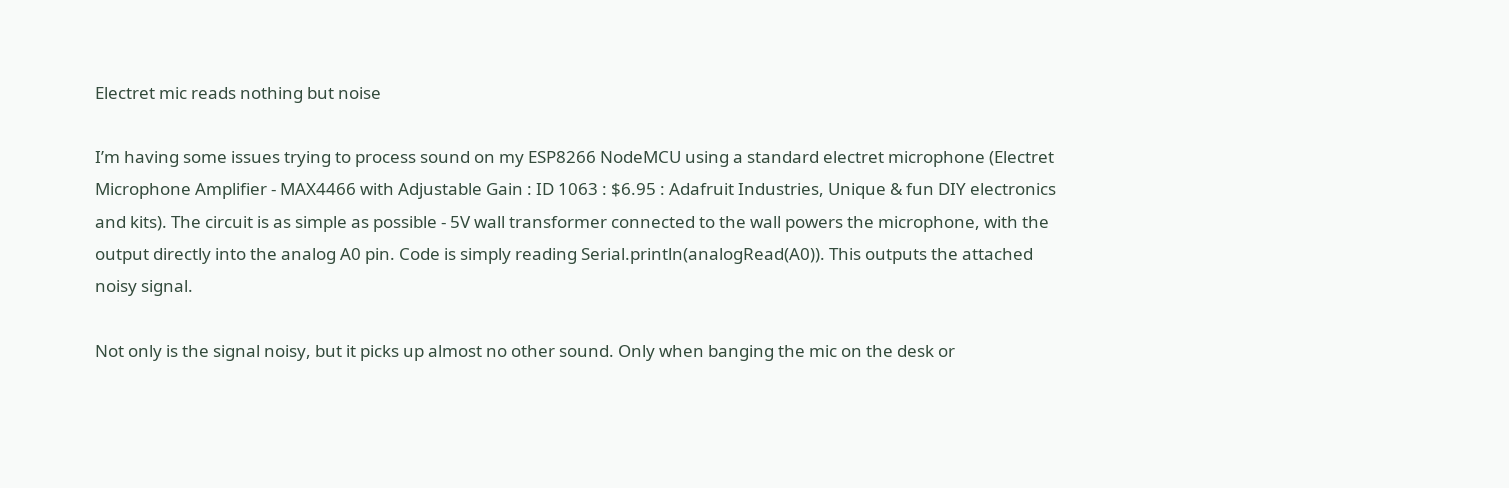Electret mic reads nothing but noise

I’m having some issues trying to process sound on my ESP8266 NodeMCU using a standard electret microphone (Electret Microphone Amplifier - MAX4466 with Adjustable Gain : ID 1063 : $6.95 : Adafruit Industries, Unique & fun DIY electronics and kits). The circuit is as simple as possible - 5V wall transformer connected to the wall powers the microphone, with the output directly into the analog A0 pin. Code is simply reading Serial.println(analogRead(A0)). This outputs the attached noisy signal.

Not only is the signal noisy, but it picks up almost no other sound. Only when banging the mic on the desk or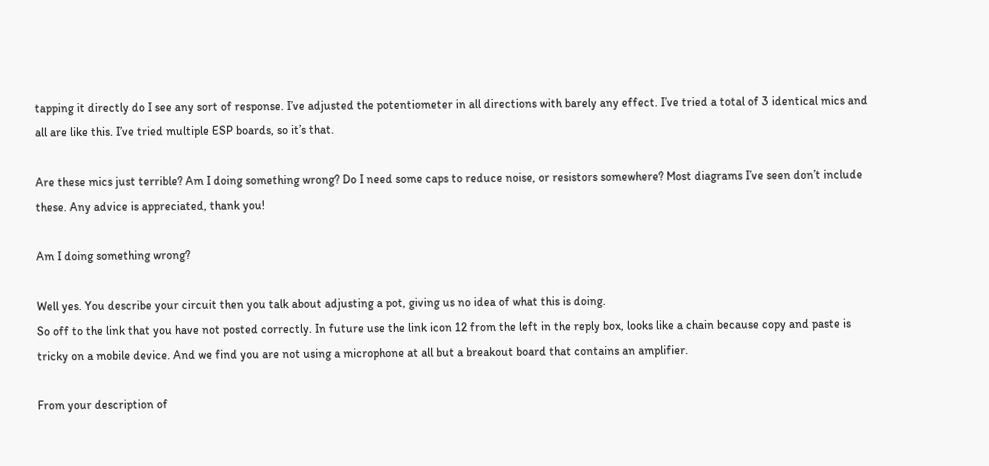tapping it directly do I see any sort of response. I’ve adjusted the potentiometer in all directions with barely any effect. I’ve tried a total of 3 identical mics and all are like this. I’ve tried multiple ESP boards, so it’s that.

Are these mics just terrible? Am I doing something wrong? Do I need some caps to reduce noise, or resistors somewhere? Most diagrams I’ve seen don’t include these. Any advice is appreciated, thank you!

Am I doing something wrong?

Well yes. You describe your circuit then you talk about adjusting a pot, giving us no idea of what this is doing.
So off to the link that you have not posted correctly. In future use the link icon 12 from the left in the reply box, looks like a chain because copy and paste is tricky on a mobile device. And we find you are not using a microphone at all but a breakout board that contains an amplifier.

From your description of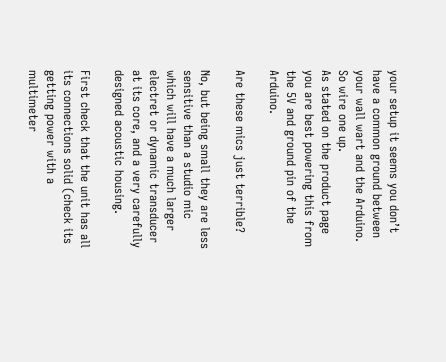your setup it seems you don’t have a common ground between your wall wart and the Arduino. So wire one up.
As stated on the product page you are best powering this from the 5V and ground pin of the Arduino.

Are these mics just terrible?

No, but being small they are less sensitive than a studio mic which will have a much larger
electret or dynamic transducer at its core, and a very carefully designed acoustic housing.

First check that the unit has all its connections solid (check its getting power with a multimeter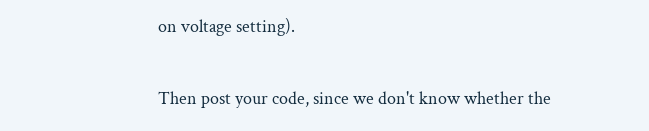on voltage setting).

Then post your code, since we don't know whether the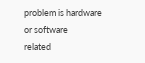problem is hardware or software
related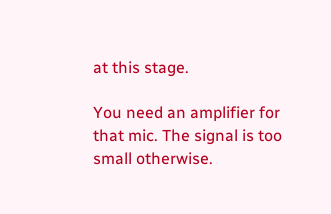at this stage.

You need an amplifier for that mic. The signal is too small otherwise.